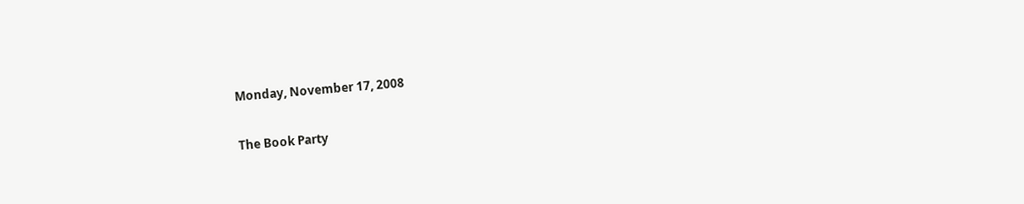Monday, November 17, 2008

The Book Party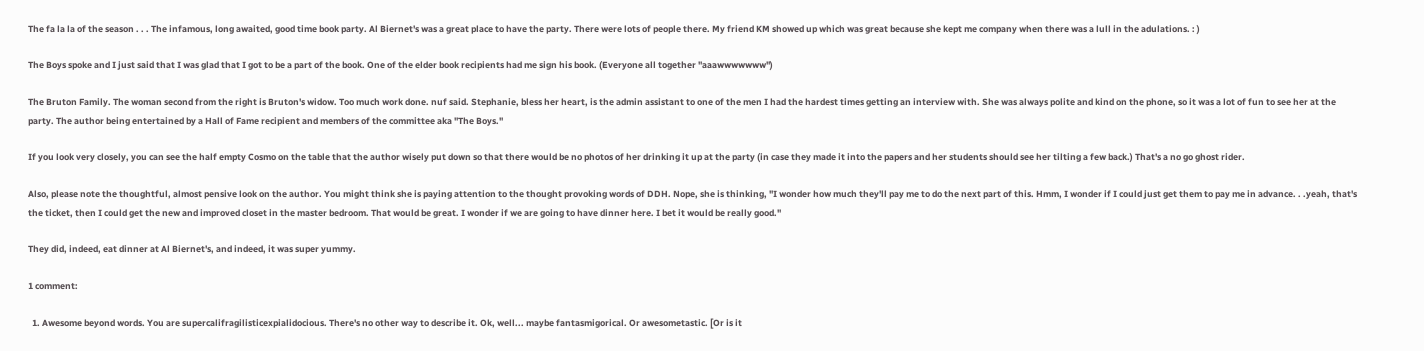The fa la la of the season . . . The infamous, long awaited, good time book party. Al Biernet's was a great place to have the party. There were lots of people there. My friend KM showed up which was great because she kept me company when there was a lull in the adulations. : )

The Boys spoke and I just said that I was glad that I got to be a part of the book. One of the elder book recipients had me sign his book. (Everyone all together "aaawwwwwww")

The Bruton Family. The woman second from the right is Bruton's widow. Too much work done. nuf said. Stephanie, bless her heart, is the admin assistant to one of the men I had the hardest times getting an interview with. She was always polite and kind on the phone, so it was a lot of fun to see her at the party. The author being entertained by a Hall of Fame recipient and members of the committee aka "The Boys."

If you look very closely, you can see the half empty Cosmo on the table that the author wisely put down so that there would be no photos of her drinking it up at the party (in case they made it into the papers and her students should see her tilting a few back.) That's a no go ghost rider.

Also, please note the thoughtful, almost pensive look on the author. You might think she is paying attention to the thought provoking words of DDH. Nope, she is thinking, "I wonder how much they'll pay me to do the next part of this. Hmm, I wonder if I could just get them to pay me in advance. . .yeah, that's the ticket, then I could get the new and improved closet in the master bedroom. That would be great. I wonder if we are going to have dinner here. I bet it would be really good."

They did, indeed, eat dinner at Al Biernet's, and indeed, it was super yummy.

1 comment:

  1. Awesome beyond words. You are supercalifragilisticexpialidocious. There's no other way to describe it. Ok, well... maybe fantasmigorical. Or awesometastic. [Or is it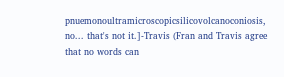pnuemonoultramicroscopicsilicovolcanoconiosis, no... that's not it.]-Travis (Fran and Travis agree that no words can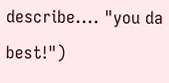describe.... "you da best!")